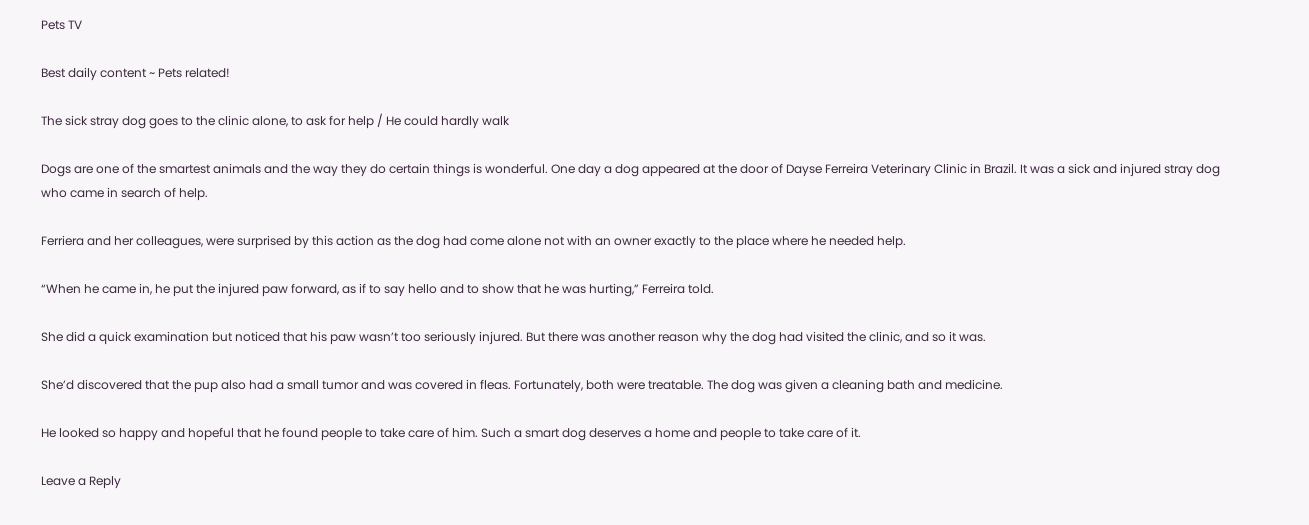Pets TV

Best daily content ~ Pets related!

The sick stray dog goes to the clinic alone, to ask for help / He could hardly walk

Dogs are one of the smartest animals and the way they do certain things is wonderful. One day a dog appeared at the door of Dayse Ferreira Veterinary Clinic in Brazil. It was a sick and injured stray dog who came in search of help.

Ferriera and her colleagues, were surprised by this action as the dog had come alone not with an owner exactly to the place where he needed help.

“When he came in, he put the injured paw forward, as if to say hello and to show that he was hurting,” Ferreira told.

She did a quick examination but noticed that his paw wasn’t too seriously injured. But there was another reason why the dog had visited the clinic, and so it was.

She’d discovered that the pup also had a small tumor and was covered in fleas. Fortunately, both were treatable. The dog was given a cleaning bath and medicine.

He looked so happy and hopeful that he found people to take care of him. Such a smart dog deserves a home and people to take care of it.

Leave a Reply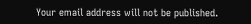Your email address will not be published.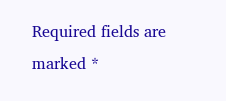Required fields are marked *